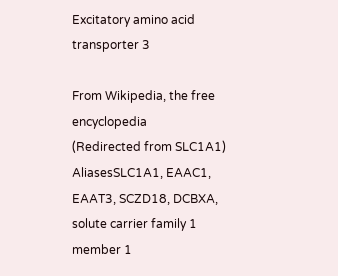Excitatory amino acid transporter 3

From Wikipedia, the free encyclopedia
(Redirected from SLC1A1)
AliasesSLC1A1, EAAC1, EAAT3, SCZD18, DCBXA, solute carrier family 1 member 1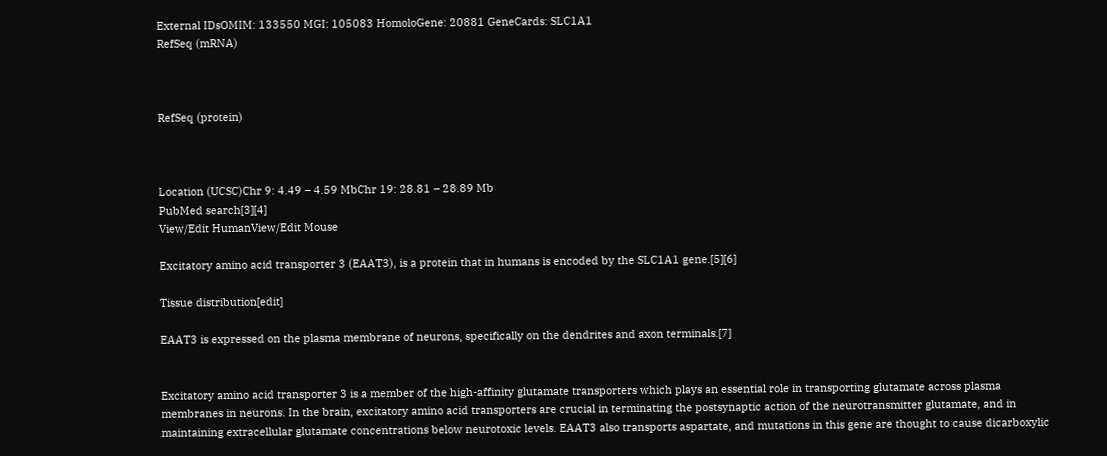External IDsOMIM: 133550 MGI: 105083 HomoloGene: 20881 GeneCards: SLC1A1
RefSeq (mRNA)



RefSeq (protein)



Location (UCSC)Chr 9: 4.49 – 4.59 MbChr 19: 28.81 – 28.89 Mb
PubMed search[3][4]
View/Edit HumanView/Edit Mouse

Excitatory amino acid transporter 3 (EAAT3), is a protein that in humans is encoded by the SLC1A1 gene.[5][6]

Tissue distribution[edit]

EAAT3 is expressed on the plasma membrane of neurons, specifically on the dendrites and axon terminals.[7]


Excitatory amino acid transporter 3 is a member of the high-affinity glutamate transporters which plays an essential role in transporting glutamate across plasma membranes in neurons. In the brain, excitatory amino acid transporters are crucial in terminating the postsynaptic action of the neurotransmitter glutamate, and in maintaining extracellular glutamate concentrations below neurotoxic levels. EAAT3 also transports aspartate, and mutations in this gene are thought to cause dicarboxylic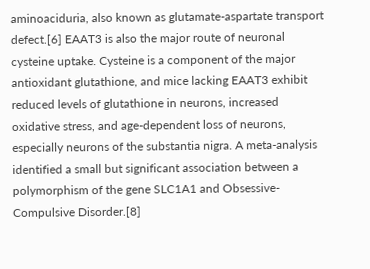aminoaciduria, also known as glutamate-aspartate transport defect.[6] EAAT3 is also the major route of neuronal cysteine uptake. Cysteine is a component of the major antioxidant glutathione, and mice lacking EAAT3 exhibit reduced levels of glutathione in neurons, increased oxidative stress, and age-dependent loss of neurons, especially neurons of the substantia nigra. A meta-analysis identified a small but significant association between a polymorphism of the gene SLC1A1 and Obsessive-Compulsive Disorder.[8]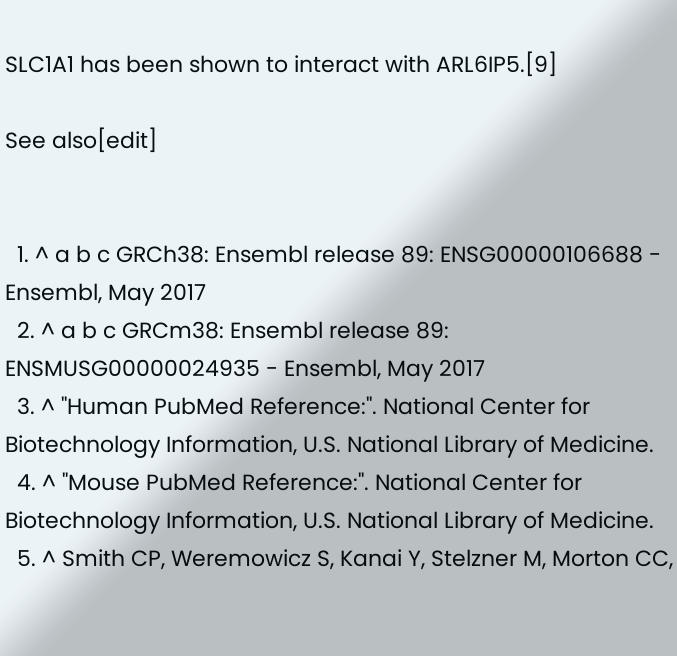SLC1A1 has been shown to interact with ARL6IP5.[9]

See also[edit]


  1. ^ a b c GRCh38: Ensembl release 89: ENSG00000106688 - Ensembl, May 2017
  2. ^ a b c GRCm38: Ensembl release 89: ENSMUSG00000024935 - Ensembl, May 2017
  3. ^ "Human PubMed Reference:". National Center for Biotechnology Information, U.S. National Library of Medicine.
  4. ^ "Mouse PubMed Reference:". National Center for Biotechnology Information, U.S. National Library of Medicine.
  5. ^ Smith CP, Weremowicz S, Kanai Y, Stelzner M, Morton CC,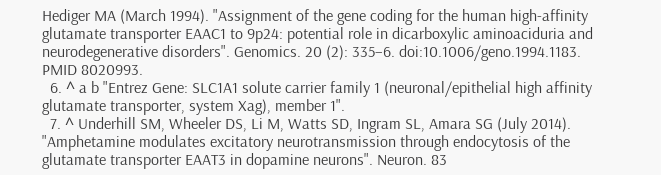Hediger MA (March 1994). "Assignment of the gene coding for the human high-affinity glutamate transporter EAAC1 to 9p24: potential role in dicarboxylic aminoaciduria and neurodegenerative disorders". Genomics. 20 (2): 335–6. doi:10.1006/geno.1994.1183. PMID 8020993.
  6. ^ a b "Entrez Gene: SLC1A1 solute carrier family 1 (neuronal/epithelial high affinity glutamate transporter, system Xag), member 1".
  7. ^ Underhill SM, Wheeler DS, Li M, Watts SD, Ingram SL, Amara SG (July 2014). "Amphetamine modulates excitatory neurotransmission through endocytosis of the glutamate transporter EAAT3 in dopamine neurons". Neuron. 83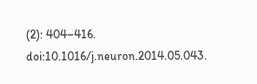(2): 404–416. doi:10.1016/j.neuron.2014.05.043.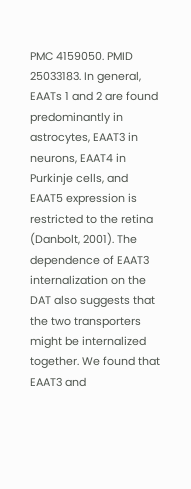PMC 4159050. PMID 25033183. In general, EAATs 1 and 2 are found predominantly in astrocytes, EAAT3 in neurons, EAAT4 in Purkinje cells, and EAAT5 expression is restricted to the retina (Danbolt, 2001). The dependence of EAAT3 internalization on the DAT also suggests that the two transporters might be internalized together. We found that EAAT3 and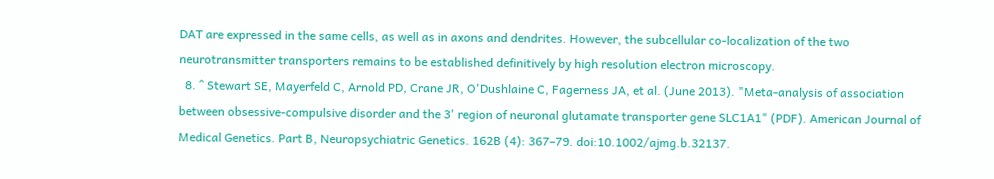DAT are expressed in the same cells, as well as in axons and dendrites. However, the subcellular co-localization of the two neurotransmitter transporters remains to be established definitively by high resolution electron microscopy.
  8. ^ Stewart SE, Mayerfeld C, Arnold PD, Crane JR, O'Dushlaine C, Fagerness JA, et al. (June 2013). "Meta-analysis of association between obsessive-compulsive disorder and the 3' region of neuronal glutamate transporter gene SLC1A1" (PDF). American Journal of Medical Genetics. Part B, Neuropsychiatric Genetics. 162B (4): 367–79. doi:10.1002/ajmg.b.32137.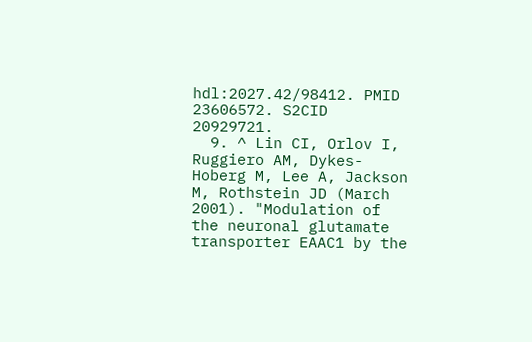hdl:2027.42/98412. PMID 23606572. S2CID 20929721.
  9. ^ Lin CI, Orlov I, Ruggiero AM, Dykes-Hoberg M, Lee A, Jackson M, Rothstein JD (March 2001). "Modulation of the neuronal glutamate transporter EAAC1 by the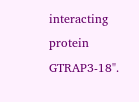interacting protein GTRAP3-18".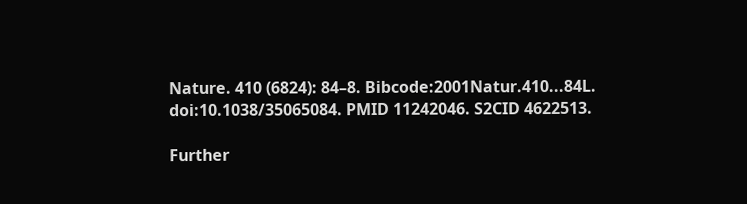Nature. 410 (6824): 84–8. Bibcode:2001Natur.410...84L. doi:10.1038/35065084. PMID 11242046. S2CID 4622513.

Further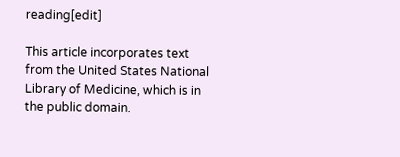reading[edit]

This article incorporates text from the United States National Library of Medicine, which is in the public domain.